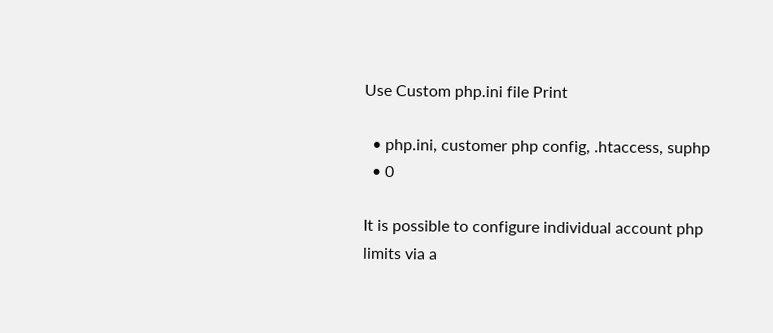Use Custom php.ini file Print

  • php.ini, customer php config, .htaccess, suphp
  • 0

It is possible to configure individual account php limits via a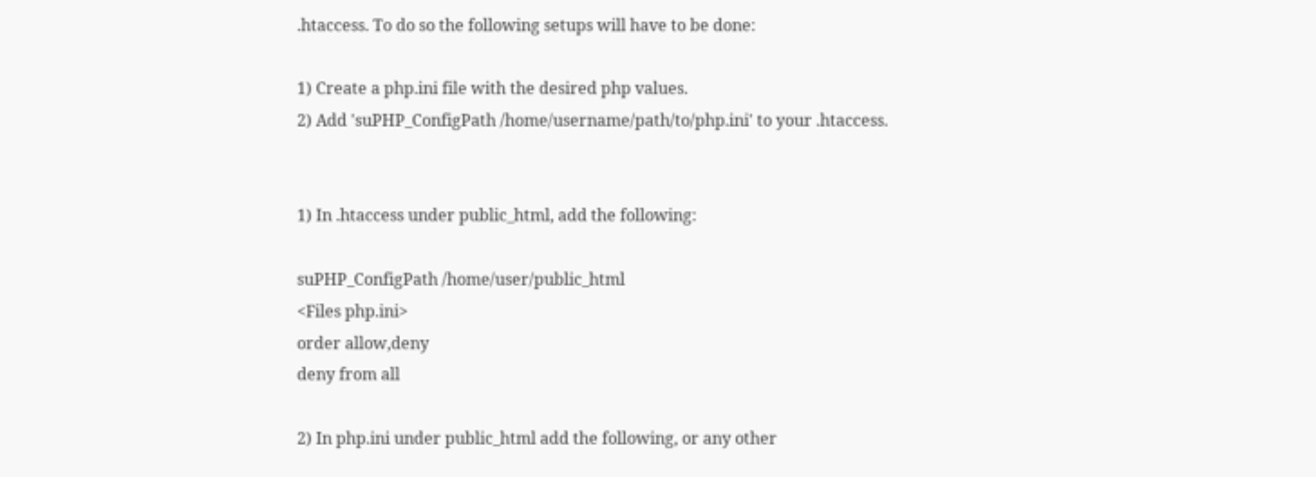.htaccess. To do so the following setups will have to be done:

1) Create a php.ini file with the desired php values.
2) Add 'suPHP_ConfigPath /home/username/path/to/php.ini' to your .htaccess.


1) In .htaccess under public_html, add the following:

suPHP_ConfigPath /home/user/public_html
<Files php.ini>
order allow,deny
deny from all

2) In php.ini under public_html add the following, or any other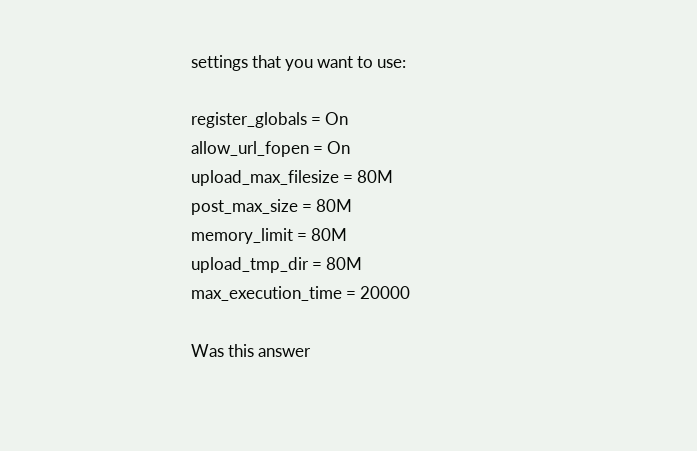settings that you want to use:

register_globals = On
allow_url_fopen = On
upload_max_filesize = 80M
post_max_size = 80M
memory_limit = 80M
upload_tmp_dir = 80M
max_execution_time = 20000

Was this answer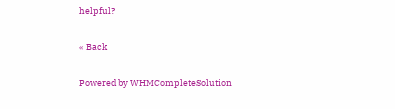helpful?

« Back

Powered by WHMCompleteSolution